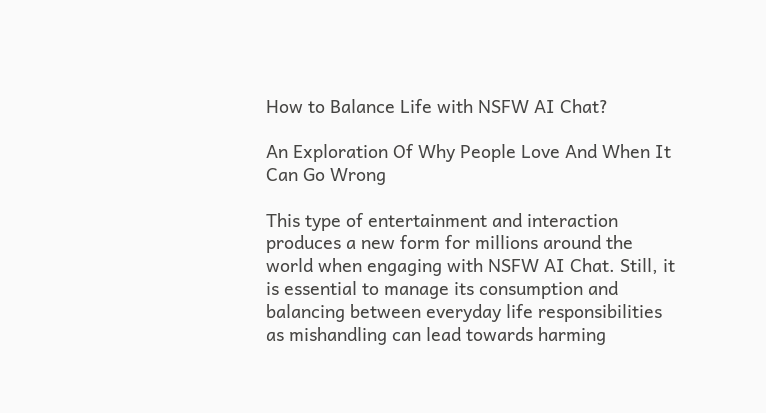How to Balance Life with NSFW AI Chat?

An Exploration Of Why People Love And When It Can Go Wrong

This type of entertainment and interaction produces a new form for millions around the world when engaging with NSFW AI Chat. Still, it is essential to manage its consumption and balancing between everyday life responsibilities as mishandling can lead towards harming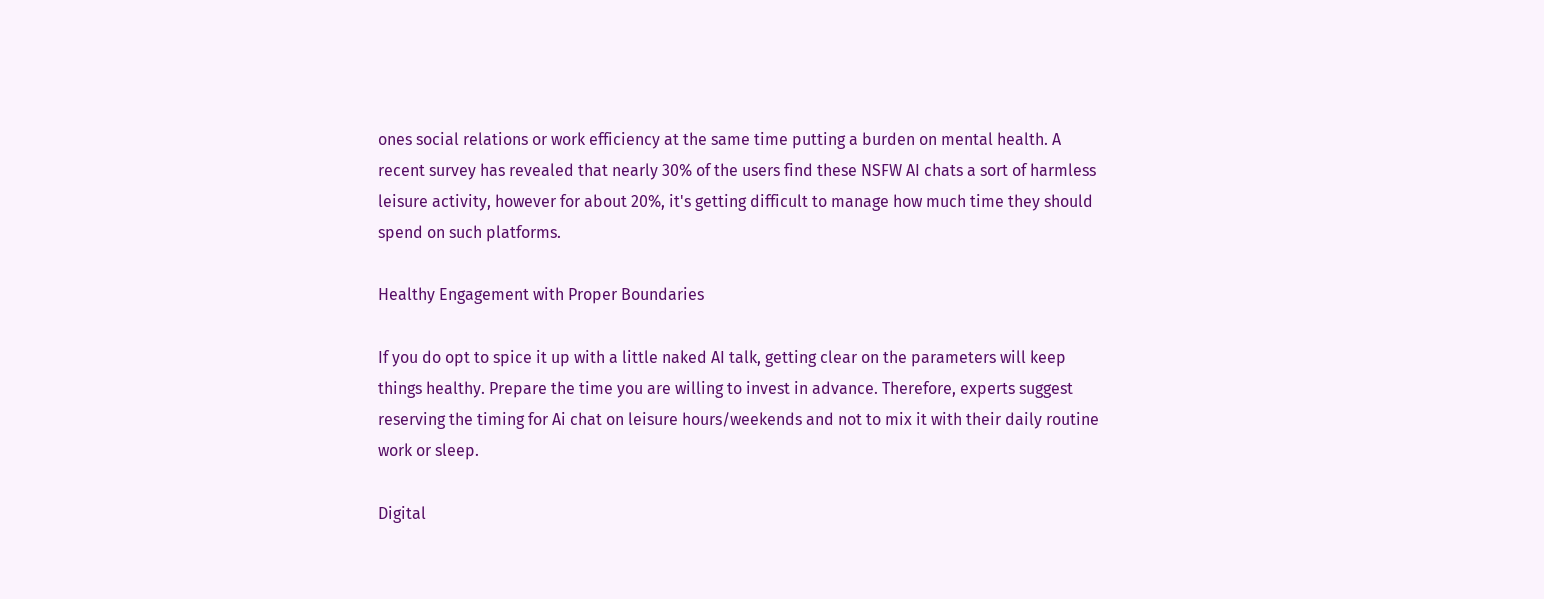ones social relations or work efficiency at the same time putting a burden on mental health. A recent survey has revealed that nearly 30% of the users find these NSFW AI chats a sort of harmless leisure activity, however for about 20%, it's getting difficult to manage how much time they should spend on such platforms.

Healthy Engagement with Proper Boundaries

If you do opt to spice it up with a little naked AI talk, getting clear on the parameters will keep things healthy. Prepare the time you are willing to invest in advance. Therefore, experts suggest reserving the timing for Ai chat on leisure hours/weekends and not to mix it with their daily routine work or sleep.

Digital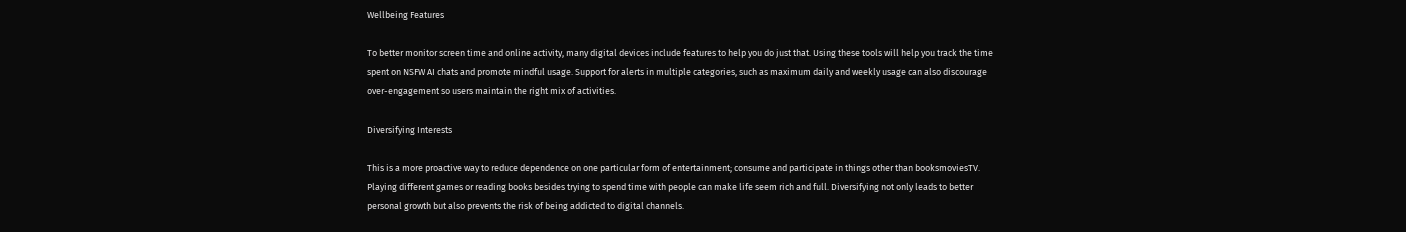Wellbeing Features

To better monitor screen time and online activity, many digital devices include features to help you do just that. Using these tools will help you track the time spent on NSFW AI chats and promote mindful usage. Support for alerts in multiple categories, such as maximum daily and weekly usage can also discourage over-engagement so users maintain the right mix of activities.

Diversifying Interests

This is a more proactive way to reduce dependence on one particular form of entertainment; consume and participate in things other than booksmoviesTV. Playing different games or reading books besides trying to spend time with people can make life seem rich and full. Diversifying not only leads to better personal growth but also prevents the risk of being addicted to digital channels.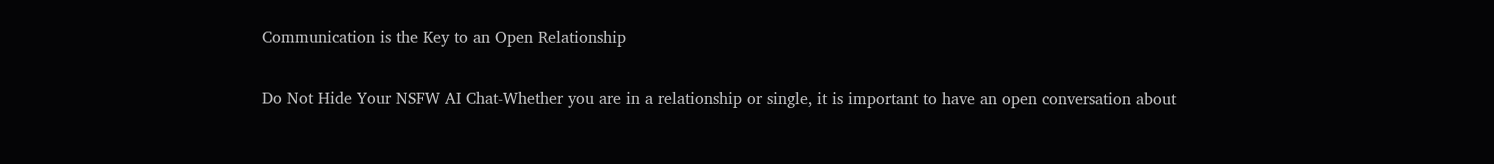Communication is the Key to an Open Relationship

Do Not Hide Your NSFW AI Chat-Whether you are in a relationship or single, it is important to have an open conversation about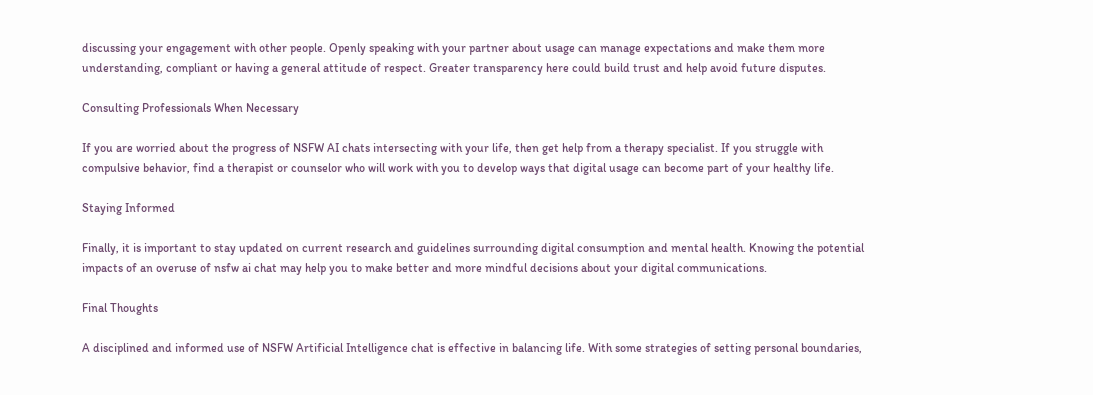discussing your engagement with other people. Openly speaking with your partner about usage can manage expectations and make them more understanding, compliant or having a general attitude of respect. Greater transparency here could build trust and help avoid future disputes.

Consulting Professionals When Necessary

If you are worried about the progress of NSFW AI chats intersecting with your life, then get help from a therapy specialist. If you struggle with compulsive behavior, find a therapist or counselor who will work with you to develop ways that digital usage can become part of your healthy life.

Staying Informed

Finally, it is important to stay updated on current research and guidelines surrounding digital consumption and mental health. Knowing the potential impacts of an overuse of nsfw ai chat may help you to make better and more mindful decisions about your digital communications.

Final Thoughts

A disciplined and informed use of NSFW Artificial Intelligence chat is effective in balancing life. With some strategies of setting personal boundaries,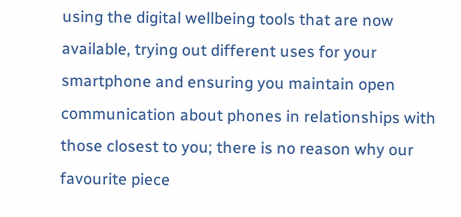using the digital wellbeing tools that are now available, trying out different uses for your smartphone and ensuring you maintain open communication about phones in relationships with those closest to you; there is no reason why our favourite piece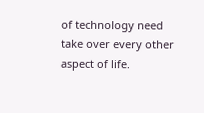of technology need take over every other aspect of life.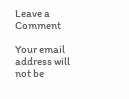Leave a Comment

Your email address will not be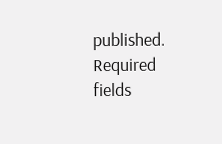published. Required fields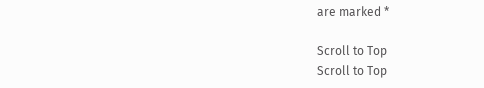are marked *

Scroll to Top
Scroll to Top